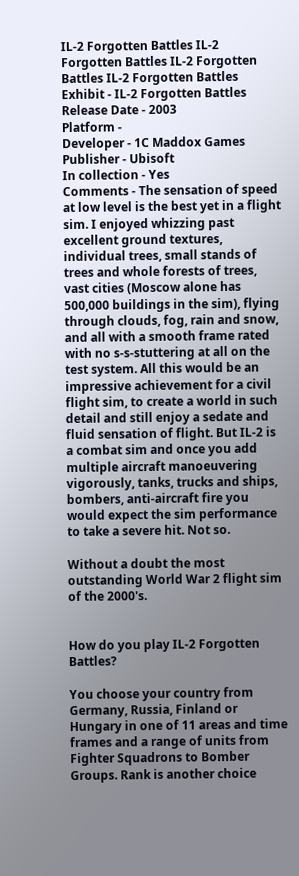IL-2 Forgotten Battles IL-2 Forgotten Battles IL-2 Forgotten Battles IL-2 Forgotten Battles
Exhibit - IL-2 Forgotten Battles
Release Date - 2003
Platform -
Developer - 1C Maddox Games
Publisher - Ubisoft
In collection - Yes
Comments - The sensation of speed at low level is the best yet in a flight sim. I enjoyed whizzing past excellent ground textures, individual trees, small stands of trees and whole forests of trees, vast cities (Moscow alone has 500,000 buildings in the sim), flying through clouds, fog, rain and snow, and all with a smooth frame rated with no s-s-stuttering at all on the test system. All this would be an impressive achievement for a civil flight sim, to create a world in such detail and still enjoy a sedate and fluid sensation of flight. But IL-2 is a combat sim and once you add multiple aircraft manoeuvering vigorously, tanks, trucks and ships, bombers, anti-aircraft fire you would expect the sim performance to take a severe hit. Not so.

Without a doubt the most outstanding World War 2 flight sim of the 2000's.


How do you play IL-2 Forgotten Battles?

You choose your country from Germany, Russia, Finland or Hungary in one of 11 areas and time frames and a range of units from Fighter Squadrons to Bomber Groups. Rank is another choice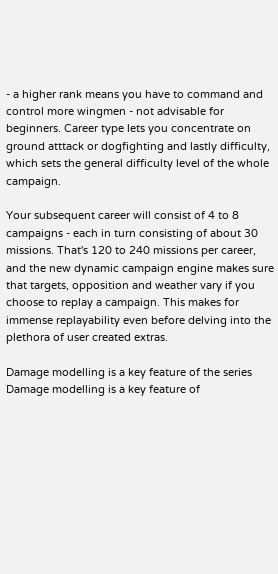- a higher rank means you have to command and control more wingmen - not advisable for beginners. Career type lets you concentrate on ground atttack or dogfighting and lastly difficulty, which sets the general difficulty level of the whole campaign.

Your subsequent career will consist of 4 to 8 campaigns - each in turn consisting of about 30 missions. That's 120 to 240 missions per career, and the new dynamic campaign engine makes sure that targets, opposition and weather vary if you choose to replay a campaign. This makes for immense replayability even before delving into the plethora of user created extras.

Damage modelling is a key feature of the series
Damage modelling is a key feature of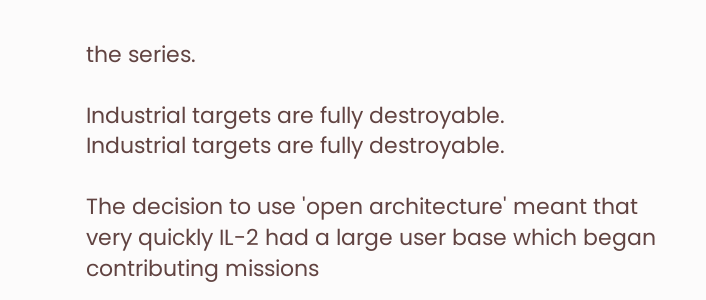the series.

Industrial targets are fully destroyable.
Industrial targets are fully destroyable.

The decision to use 'open architecture' meant that very quickly IL-2 had a large user base which began contributing missions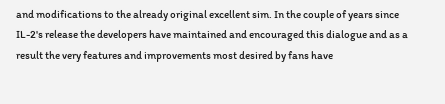and modifications to the already original excellent sim. In the couple of years since IL-2's release the developers have maintained and encouraged this dialogue and as a result the very features and improvements most desired by fans have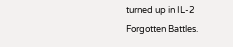turned up in IL-2 Forgotten Battles.